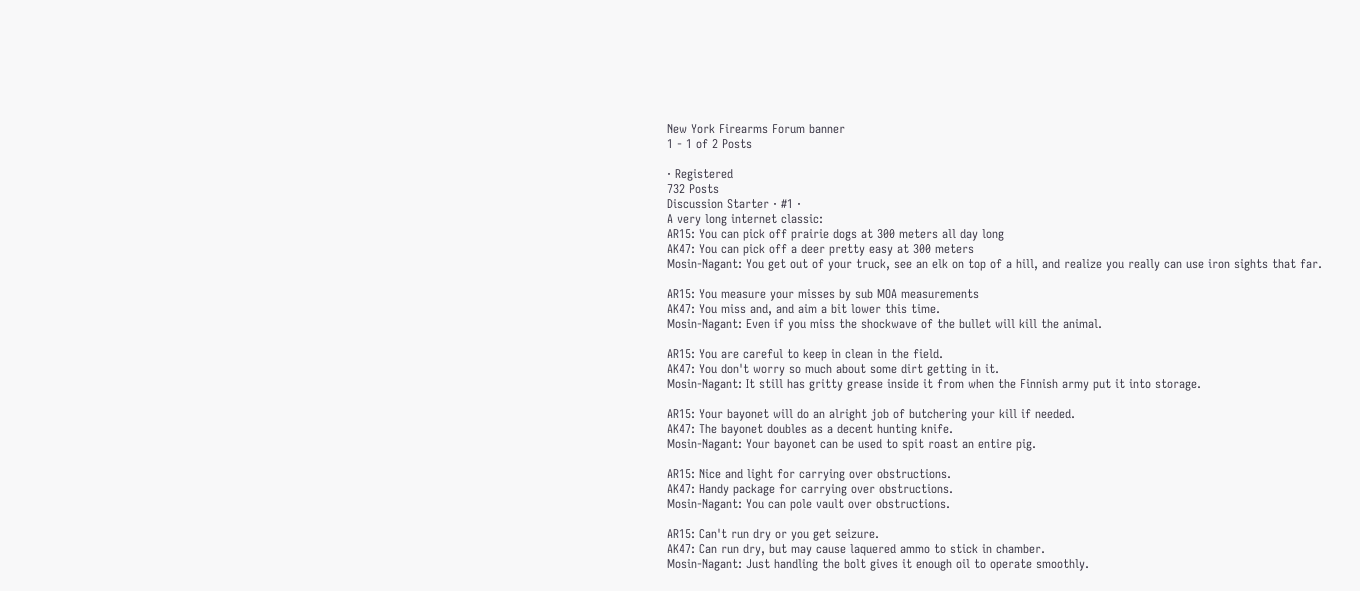New York Firearms Forum banner
1 - 1 of 2 Posts

· Registered
732 Posts
Discussion Starter · #1 ·
A very long internet classic:
AR15: You can pick off prairie dogs at 300 meters all day long
AK47: You can pick off a deer pretty easy at 300 meters
Mosin-Nagant: You get out of your truck, see an elk on top of a hill, and realize you really can use iron sights that far.

AR15: You measure your misses by sub MOA measurements
AK47: You miss and, and aim a bit lower this time.
Mosin-Nagant: Even if you miss the shockwave of the bullet will kill the animal.

AR15: You are careful to keep in clean in the field.
AK47: You don't worry so much about some dirt getting in it.
Mosin-Nagant: It still has gritty grease inside it from when the Finnish army put it into storage.

AR15: Your bayonet will do an alright job of butchering your kill if needed.
AK47: The bayonet doubles as a decent hunting knife.
Mosin-Nagant: Your bayonet can be used to spit roast an entire pig.

AR15: Nice and light for carrying over obstructions.
AK47: Handy package for carrying over obstructions.
Mosin-Nagant: You can pole vault over obstructions.

AR15: Can't run dry or you get seizure.
AK47: Can run dry, but may cause laquered ammo to stick in chamber.
Mosin-Nagant: Just handling the bolt gives it enough oil to operate smoothly.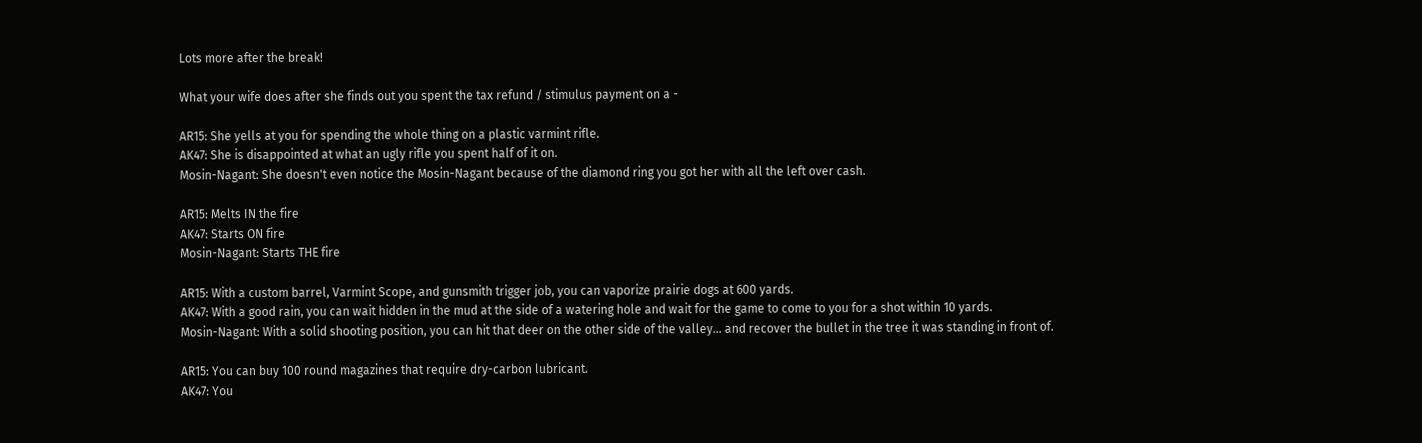Lots more after the break!

What your wife does after she finds out you spent the tax refund / stimulus payment on a -

AR15: She yells at you for spending the whole thing on a plastic varmint rifle.
AK47: She is disappointed at what an ugly rifle you spent half of it on.
Mosin-Nagant: She doesn't even notice the Mosin-Nagant because of the diamond ring you got her with all the left over cash.

AR15: Melts IN the fire
AK47: Starts ON fire
Mosin-Nagant: Starts THE fire

AR15: With a custom barrel, Varmint Scope, and gunsmith trigger job, you can vaporize prairie dogs at 600 yards.
AK47: With a good rain, you can wait hidden in the mud at the side of a watering hole and wait for the game to come to you for a shot within 10 yards.
Mosin-Nagant: With a solid shooting position, you can hit that deer on the other side of the valley… and recover the bullet in the tree it was standing in front of.

AR15: You can buy 100 round magazines that require dry-carbon lubricant.
AK47: You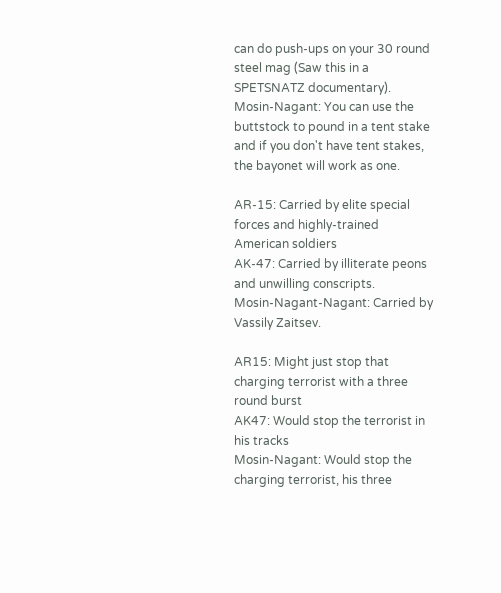can do push-ups on your 30 round steel mag (Saw this in a SPETSNATZ documentary).
Mosin-Nagant: You can use the buttstock to pound in a tent stake and if you don't have tent stakes, the bayonet will work as one.

AR-15: Carried by elite special forces and highly-trained American soldiers
AK-47: Carried by illiterate peons and unwilling conscripts.
Mosin-Nagant-Nagant: Carried by Vassily Zaitsev.

AR15: Might just stop that charging terrorist with a three round burst
AK47: Would stop the terrorist in his tracks
Mosin-Nagant: Would stop the charging terrorist, his three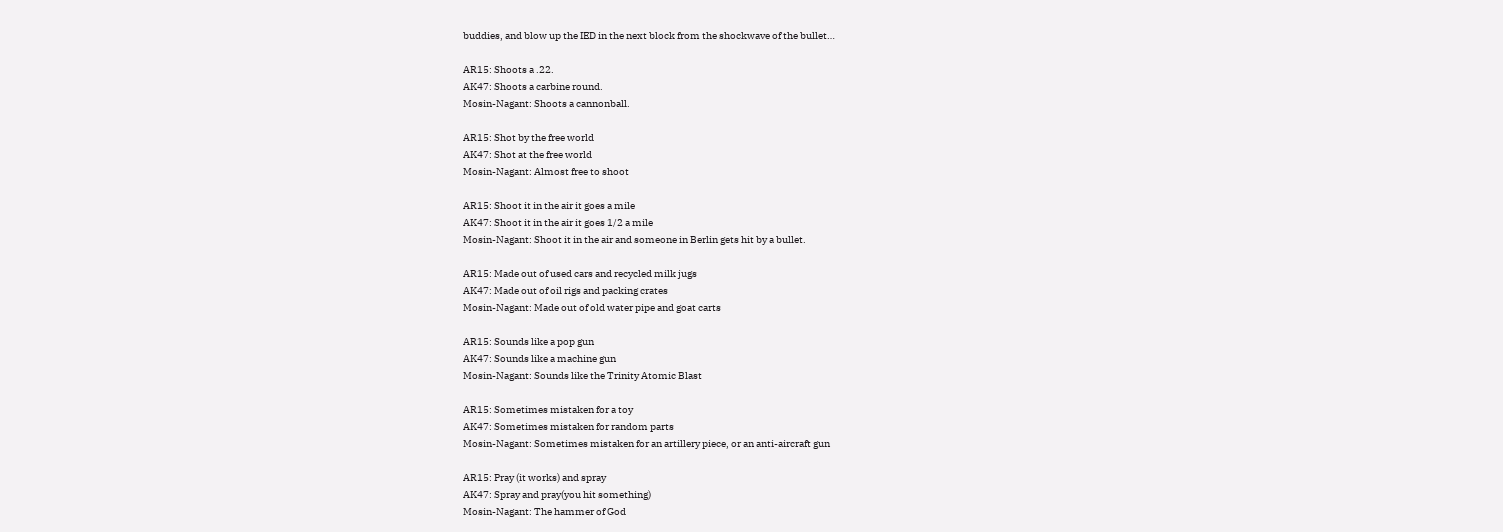buddies, and blow up the IED in the next block from the shockwave of the bullet…

AR15: Shoots a .22.
AK47: Shoots a carbine round.
Mosin-Nagant: Shoots a cannonball.

AR15: Shot by the free world
AK47: Shot at the free world
Mosin-Nagant: Almost free to shoot

AR15: Shoot it in the air it goes a mile
AK47: Shoot it in the air it goes 1/2 a mile
Mosin-Nagant: Shoot it in the air and someone in Berlin gets hit by a bullet.

AR15: Made out of used cars and recycled milk jugs
AK47: Made out of oil rigs and packing crates
Mosin-Nagant: Made out of old water pipe and goat carts

AR15: Sounds like a pop gun
AK47: Sounds like a machine gun
Mosin-Nagant: Sounds like the Trinity Atomic Blast

AR15: Sometimes mistaken for a toy
AK47: Sometimes mistaken for random parts
Mosin-Nagant: Sometimes mistaken for an artillery piece, or an anti-aircraft gun

AR15: Pray (it works) and spray
AK47: Spray and pray(you hit something)
Mosin-Nagant: The hammer of God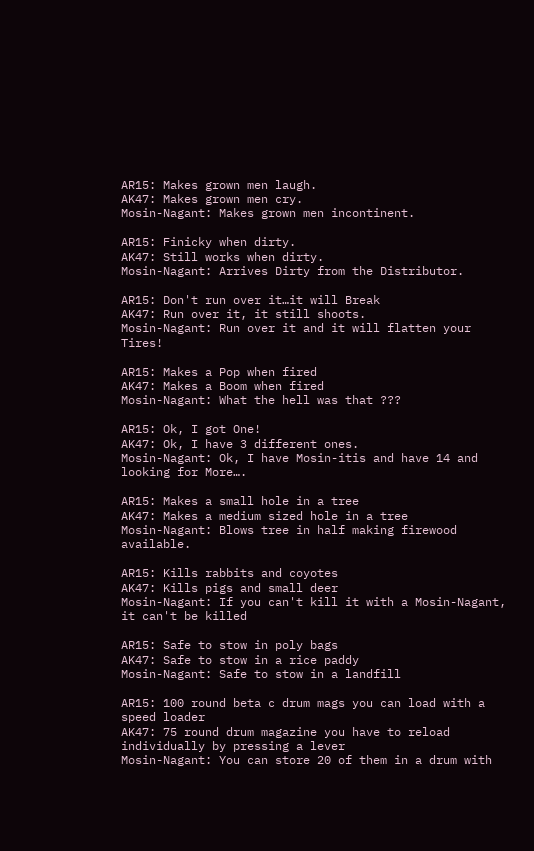AR15: Makes grown men laugh.
AK47: Makes grown men cry.
Mosin-Nagant: Makes grown men incontinent.

AR15: Finicky when dirty.
AK47: Still works when dirty.
Mosin-Nagant: Arrives Dirty from the Distributor.

AR15: Don't run over it…it will Break
AK47: Run over it, it still shoots.
Mosin-Nagant: Run over it and it will flatten your Tires!

AR15: Makes a Pop when fired
AK47: Makes a Boom when fired
Mosin-Nagant: What the hell was that ???

AR15: Ok, I got One!
AK47: Ok, I have 3 different ones.
Mosin-Nagant: Ok, I have Mosin-itis and have 14 and looking for More….

AR15: Makes a small hole in a tree
AK47: Makes a medium sized hole in a tree
Mosin-Nagant: Blows tree in half making firewood available.

AR15: Kills rabbits and coyotes
AK47: Kills pigs and small deer
Mosin-Nagant: If you can't kill it with a Mosin-Nagant, it can't be killed

AR15: Safe to stow in poly bags
AK47: Safe to stow in a rice paddy
Mosin-Nagant: Safe to stow in a landfill

AR15: 100 round beta c drum mags you can load with a speed loader
AK47: 75 round drum magazine you have to reload individually by pressing a lever
Mosin-Nagant: You can store 20 of them in a drum with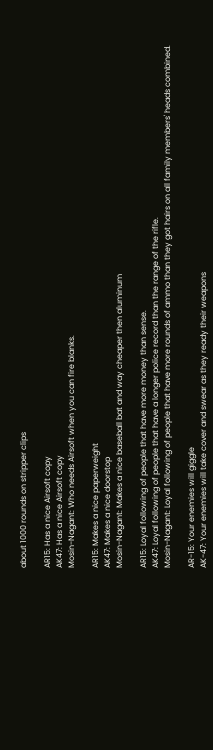about 1000 rounds on stripper clips

AR15: Has a nice Airsoft copy
AK47: Has a nice Airsoft copy
Mosin-Nagant: Who needs Airsoft when you can fire blanks.

AR15: Makes a nice paperweight
AK47: Makes a nice doorstop
Mosin-Nagant: Makes a nice baseball bat and way cheaper then aluminum

AR15: Loyal following of people that have more money than sense.
AK47: Loyal following of people that have a longer police record than the range of the rifle.
Mosin-Nagant: Loyal following of people that have more rounds of ammo than they got hairs on all family members' heads combined.

AR-15: Your enemies will giggle
AK-47: Your enemies will take cover and swear as they ready their weapons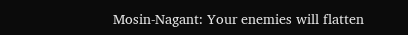Mosin-Nagant: Your enemies will flatten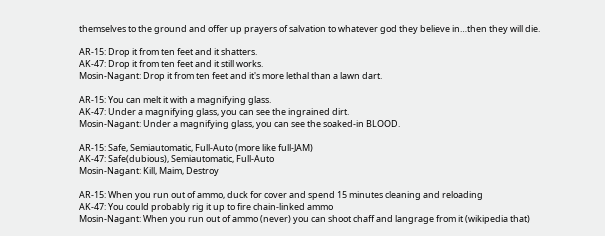themselves to the ground and offer up prayers of salvation to whatever god they believe in…then they will die.

AR-15: Drop it from ten feet and it shatters.
AK-47: Drop it from ten feet and it still works.
Mosin-Nagant: Drop it from ten feet and it's more lethal than a lawn dart.

AR-15: You can melt it with a magnifying glass.
AK-47: Under a magnifying glass, you can see the ingrained dirt.
Mosin-Nagant: Under a magnifying glass, you can see the soaked-in BLOOD.

AR-15: Safe, Semiautomatic, Full-Auto (more like full-JAM)
AK-47: Safe(dubious), Semiautomatic, Full-Auto
Mosin-Nagant: Kill, Maim, Destroy

AR-15: When you run out of ammo, duck for cover and spend 15 minutes cleaning and reloading
AK-47: You could probably rig it up to fire chain-linked ammo
Mosin-Nagant: When you run out of ammo (never) you can shoot chaff and langrage from it (wikipedia that)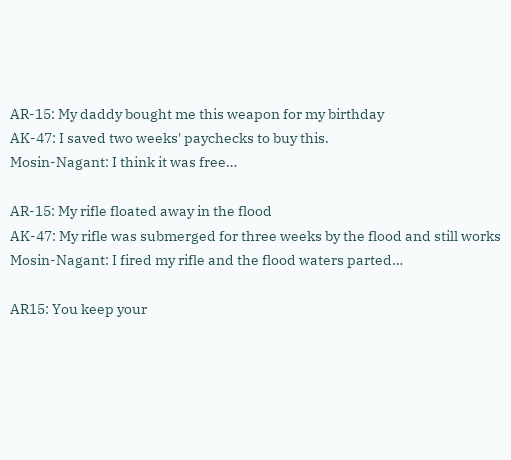AR-15: My daddy bought me this weapon for my birthday
AK-47: I saved two weeks' paychecks to buy this.
Mosin-Nagant: I think it was free…

AR-15: My rifle floated away in the flood
AK-47: My rifle was submerged for three weeks by the flood and still works
Mosin-Nagant: I fired my rifle and the flood waters parted…

AR15: You keep your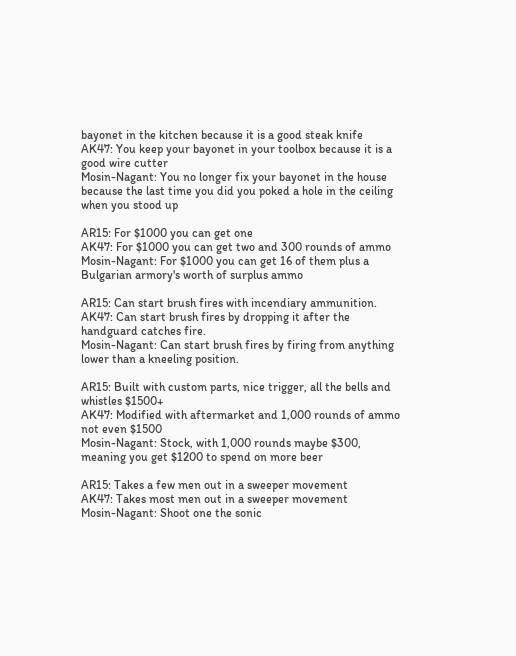bayonet in the kitchen because it is a good steak knife
AK47: You keep your bayonet in your toolbox because it is a good wire cutter
Mosin-Nagant: You no longer fix your bayonet in the house because the last time you did you poked a hole in the ceiling when you stood up

AR15: For $1000 you can get one
AK47: For $1000 you can get two and 300 rounds of ammo
Mosin-Nagant: For $1000 you can get 16 of them plus a Bulgarian armory's worth of surplus ammo

AR15: Can start brush fires with incendiary ammunition.
AK47: Can start brush fires by dropping it after the handguard catches fire.
Mosin-Nagant: Can start brush fires by firing from anything lower than a kneeling position.

AR15: Built with custom parts, nice trigger, all the bells and whistles $1500+
AK47: Modified with aftermarket and 1,000 rounds of ammo not even $1500
Mosin-Nagant: Stock, with 1,000 rounds maybe $300, meaning you get $1200 to spend on more beer

AR15: Takes a few men out in a sweeper movement
AK47: Takes most men out in a sweeper movement
Mosin-Nagant: Shoot one the sonic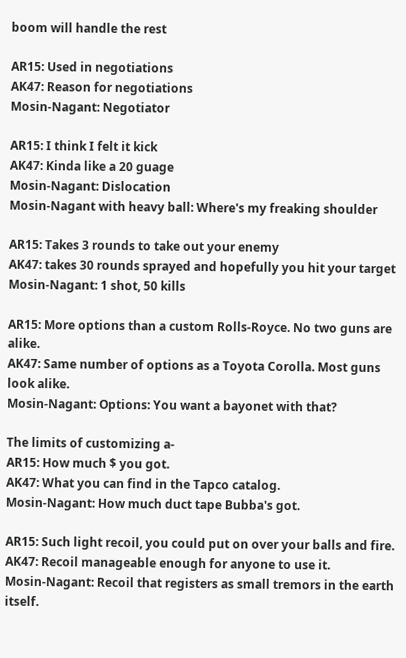boom will handle the rest

AR15: Used in negotiations
AK47: Reason for negotiations
Mosin-Nagant: Negotiator

AR15: I think I felt it kick
AK47: Kinda like a 20 guage
Mosin-Nagant: Dislocation
Mosin-Nagant with heavy ball: Where's my freaking shoulder

AR15: Takes 3 rounds to take out your enemy
AK47: takes 30 rounds sprayed and hopefully you hit your target
Mosin-Nagant: 1 shot, 50 kills

AR15: More options than a custom Rolls-Royce. No two guns are alike.
AK47: Same number of options as a Toyota Corolla. Most guns look alike.
Mosin-Nagant: Options: You want a bayonet with that?

The limits of customizing a-
AR15: How much $ you got.
AK47: What you can find in the Tapco catalog.
Mosin-Nagant: How much duct tape Bubba's got.

AR15: Such light recoil, you could put on over your balls and fire.
AK47: Recoil manageable enough for anyone to use it.
Mosin-Nagant: Recoil that registers as small tremors in the earth itself.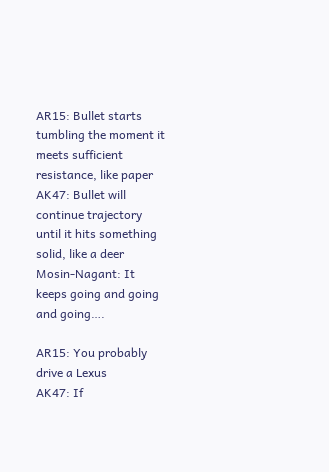AR15: Bullet starts tumbling the moment it meets sufficient resistance, like paper
AK47: Bullet will continue trajectory until it hits something solid, like a deer
Mosin-Nagant: It keeps going and going and going….

AR15: You probably drive a Lexus
AK47: If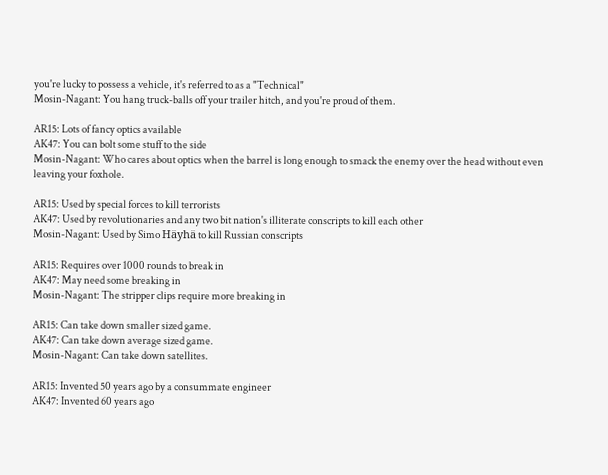you're lucky to possess a vehicle, it's referred to as a "Technical"
Mosin-Nagant: You hang truck-balls off your trailer hitch, and you're proud of them.

AR15: Lots of fancy optics available
AK47: You can bolt some stuff to the side
Mosin-Nagant: Who cares about optics when the barrel is long enough to smack the enemy over the head without even leaving your foxhole.

AR15: Used by special forces to kill terrorists
AK47: Used by revolutionaries and any two bit nation's illiterate conscripts to kill each other
Mosin-Nagant: Used by Simo Häyhä to kill Russian conscripts

AR15: Requires over 1000 rounds to break in
AK47: May need some breaking in
Mosin-Nagant: The stripper clips require more breaking in

AR15: Can take down smaller sized game.
AK47: Can take down average sized game.
Mosin-Nagant: Can take down satellites.

AR15: Invented 50 years ago by a consummate engineer
AK47: Invented 60 years ago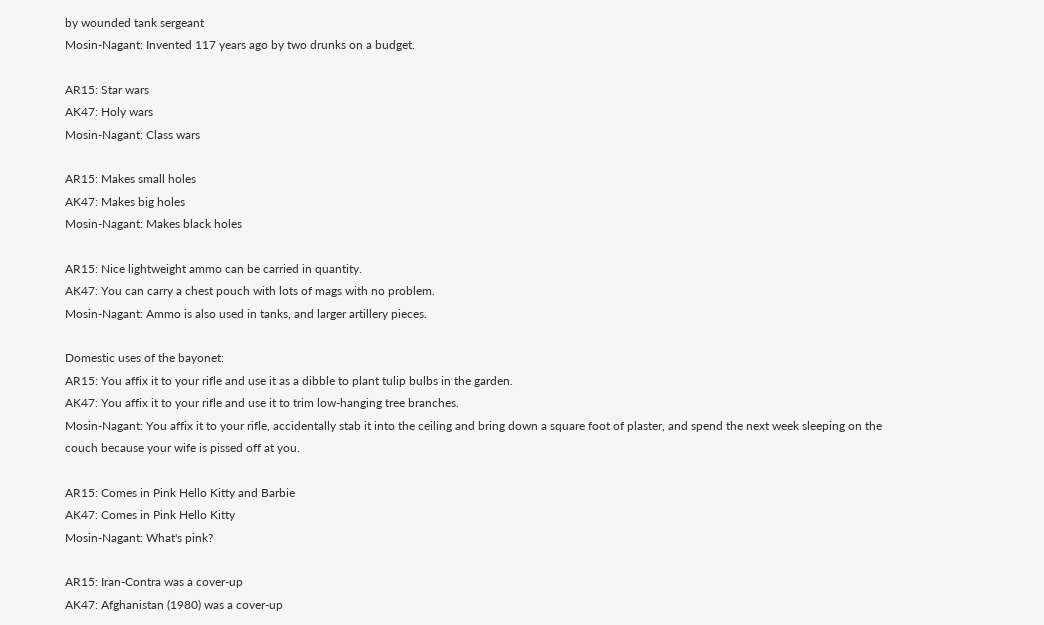by wounded tank sergeant
Mosin-Nagant: Invented 117 years ago by two drunks on a budget.

AR15: Star wars
AK47: Holy wars
Mosin-Nagant: Class wars

AR15: Makes small holes
AK47: Makes big holes
Mosin-Nagant: Makes black holes

AR15: Nice lightweight ammo can be carried in quantity.
AK47: You can carry a chest pouch with lots of mags with no problem.
Mosin-Nagant: Ammo is also used in tanks, and larger artillery pieces.

Domestic uses of the bayonet:
AR15: You affix it to your rifle and use it as a dibble to plant tulip bulbs in the garden.
AK47: You affix it to your rifle and use it to trim low-hanging tree branches.
Mosin-Nagant: You affix it to your rifle, accidentally stab it into the ceiling and bring down a square foot of plaster, and spend the next week sleeping on the couch because your wife is pissed off at you.

AR15: Comes in Pink Hello Kitty and Barbie
AK47: Comes in Pink Hello Kitty
Mosin-Nagant: What's pink?

AR15: Iran-Contra was a cover-up
AK47: Afghanistan (1980) was a cover-up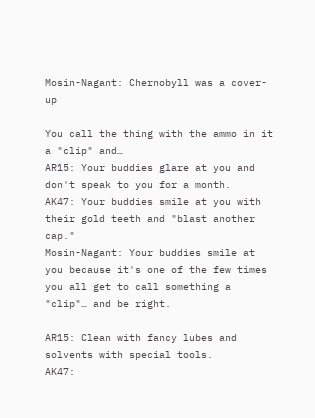Mosin-Nagant: Chernobyll was a cover-up

You call the thing with the ammo in it a "clip" and…
AR15: Your buddies glare at you and don't speak to you for a month.
AK47: Your buddies smile at you with their gold teeth and "blast another cap."
Mosin-Nagant: Your buddies smile at you because it's one of the few times you all get to call something a "clip"… and be right.

AR15: Clean with fancy lubes and solvents with special tools.
AK47: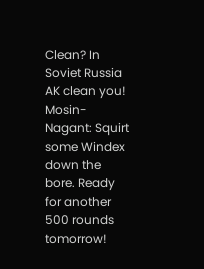Clean? In Soviet Russia AK clean you!
Mosin-Nagant: Squirt some Windex down the bore. Ready for another 500 rounds tomorrow!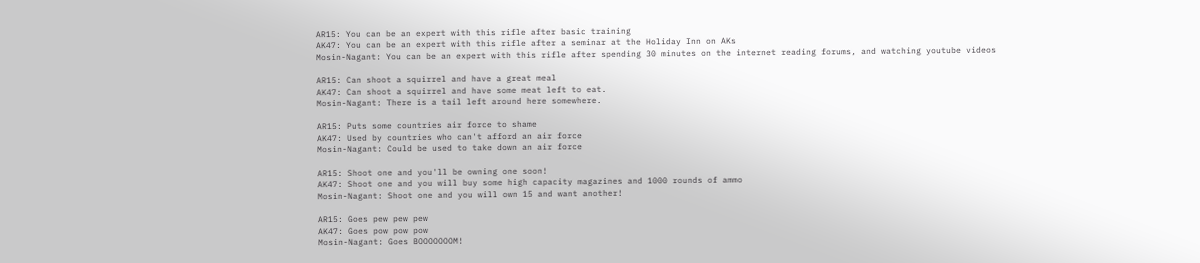AR15: You can be an expert with this rifle after basic training
AK47: You can be an expert with this rifle after a seminar at the Holiday Inn on AKs
Mosin-Nagant: You can be an expert with this rifle after spending 30 minutes on the internet reading forums, and watching youtube videos

AR15: Can shoot a squirrel and have a great meal
AK47: Can shoot a squirrel and have some meat left to eat.
Mosin-Nagant: There is a tail left around here somewhere.

AR15: Puts some countries air force to shame
AK47: Used by countries who can't afford an air force
Mosin-Nagant: Could be used to take down an air force

AR15: Shoot one and you'll be owning one soon!
AK47: Shoot one and you will buy some high capacity magazines and 1000 rounds of ammo
Mosin-Nagant: Shoot one and you will own 15 and want another!

AR15: Goes pew pew pew
AK47: Goes pow pow pow
Mosin-Nagant: Goes BOOOOOOOM!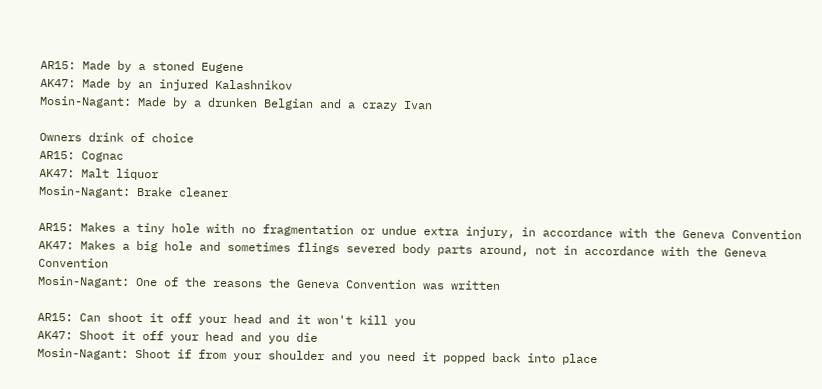AR15: Made by a stoned Eugene
AK47: Made by an injured Kalashnikov
Mosin-Nagant: Made by a drunken Belgian and a crazy Ivan

Owners drink of choice
AR15: Cognac
AK47: Malt liquor
Mosin-Nagant: Brake cleaner

AR15: Makes a tiny hole with no fragmentation or undue extra injury, in accordance with the Geneva Convention
AK47: Makes a big hole and sometimes flings severed body parts around, not in accordance with the Geneva Convention
Mosin-Nagant: One of the reasons the Geneva Convention was written

AR15: Can shoot it off your head and it won't kill you
AK47: Shoot it off your head and you die
Mosin-Nagant: Shoot if from your shoulder and you need it popped back into place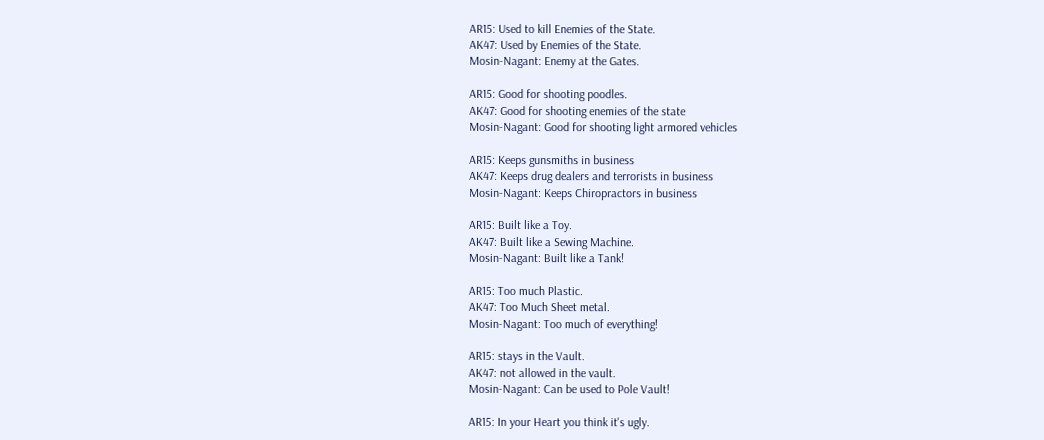AR15: Used to kill Enemies of the State.
AK47: Used by Enemies of the State.
Mosin-Nagant: Enemy at the Gates.

AR15: Good for shooting poodles.
AK47: Good for shooting enemies of the state
Mosin-Nagant: Good for shooting light armored vehicles

AR15: Keeps gunsmiths in business
AK47: Keeps drug dealers and terrorists in business
Mosin-Nagant: Keeps Chiropractors in business

AR15: Built like a Toy.
AK47: Built like a Sewing Machine.
Mosin-Nagant: Built like a Tank!

AR15: Too much Plastic.
AK47: Too Much Sheet metal.
Mosin-Nagant: Too much of everything!

AR15: stays in the Vault.
AK47: not allowed in the vault.
Mosin-Nagant: Can be used to Pole Vault!

AR15: In your Heart you think it's ugly.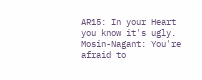AR15: In your Heart you know it's ugly.
Mosin-Nagant: You're afraid to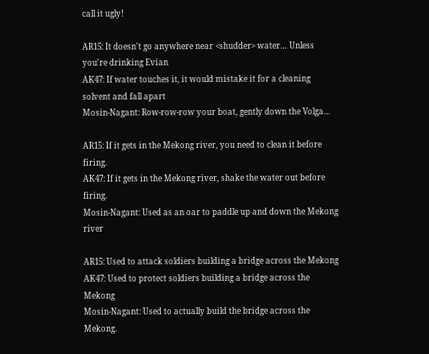call it ugly!

AR15: It doesn't go anywhere near <shudder> water… Unless you're drinking Evian
AK47: If water touches it, it would mistake it for a cleaning solvent and fall apart
Mosin-Nagant: Row-row-row your boat, gently down the Volga…

AR15: If it gets in the Mekong river, you need to clean it before firing.
AK47: If it gets in the Mekong river, shake the water out before firing.
Mosin-Nagant: Used as an oar to paddle up and down the Mekong river

AR15: Used to attack soldiers building a bridge across the Mekong
AK47: Used to protect soldiers building a bridge across the Mekong
Mosin-Nagant: Used to actually build the bridge across the Mekong.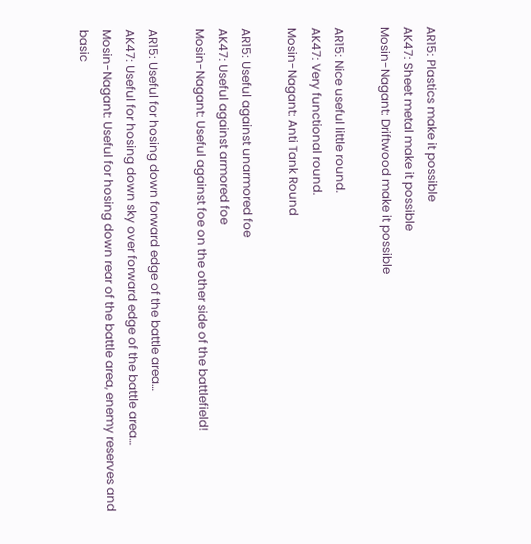AR15: Plastics make it possible
AK47: Sheet metal make it possible
Mosin-Nagant: Driftwood make it possible

AR15: Nice useful little round.
AK47: Very functional round.
Mosin-Nagant: Anti Tank Round

AR15: Useful against unarmored foe
AK47: Useful against armored foe
Mosin-Nagant: Useful against foe on the other side of the battlefield!

AR15: Useful for hosing down forward edge of the battle area…
AK47: Useful for hosing down sky over forward edge of the battle area…
Mosin-Nagant: Useful for hosing down rear of the battle area, enemy reserves and basic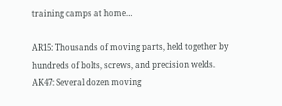training camps at home…

AR15: Thousands of moving parts, held together by hundreds of bolts, screws, and precision welds.
AK47: Several dozen moving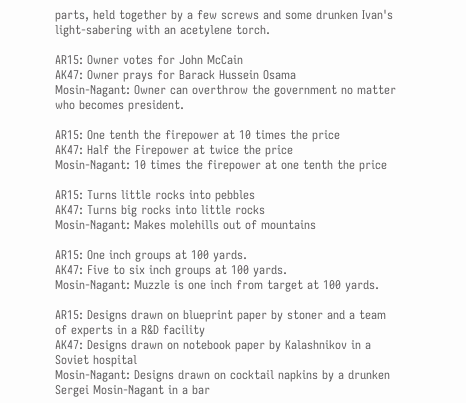parts, held together by a few screws and some drunken Ivan's light-sabering with an acetylene torch.

AR15: Owner votes for John McCain
AK47: Owner prays for Barack Hussein Osama
Mosin-Nagant: Owner can overthrow the government no matter who becomes president.

AR15: One tenth the firepower at 10 times the price
AK47: Half the Firepower at twice the price
Mosin-Nagant: 10 times the firepower at one tenth the price

AR15: Turns little rocks into pebbles
AK47: Turns big rocks into little rocks
Mosin-Nagant: Makes molehills out of mountains

AR15: One inch groups at 100 yards.
AK47: Five to six inch groups at 100 yards.
Mosin-Nagant: Muzzle is one inch from target at 100 yards.

AR15: Designs drawn on blueprint paper by stoner and a team of experts in a R&D facility
AK47: Designs drawn on notebook paper by Kalashnikov in a Soviet hospital
Mosin-Nagant: Designs drawn on cocktail napkins by a drunken Sergei Mosin-Nagant in a bar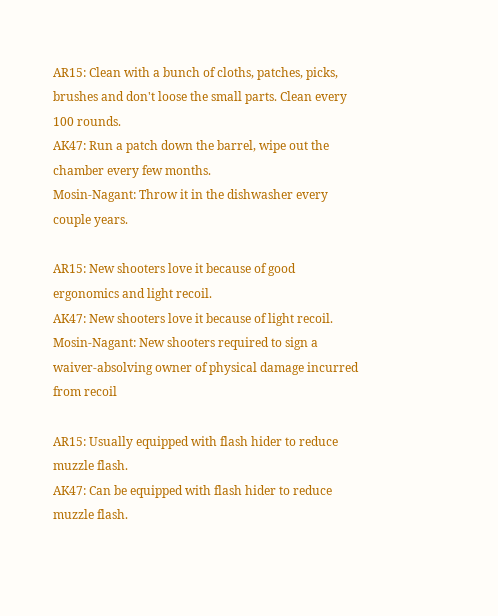AR15: Clean with a bunch of cloths, patches, picks, brushes and don't loose the small parts. Clean every 100 rounds.
AK47: Run a patch down the barrel, wipe out the chamber every few months.
Mosin-Nagant: Throw it in the dishwasher every couple years.

AR15: New shooters love it because of good ergonomics and light recoil.
AK47: New shooters love it because of light recoil.
Mosin-Nagant: New shooters required to sign a waiver-absolving owner of physical damage incurred from recoil

AR15: Usually equipped with flash hider to reduce muzzle flash.
AK47: Can be equipped with flash hider to reduce muzzle flash.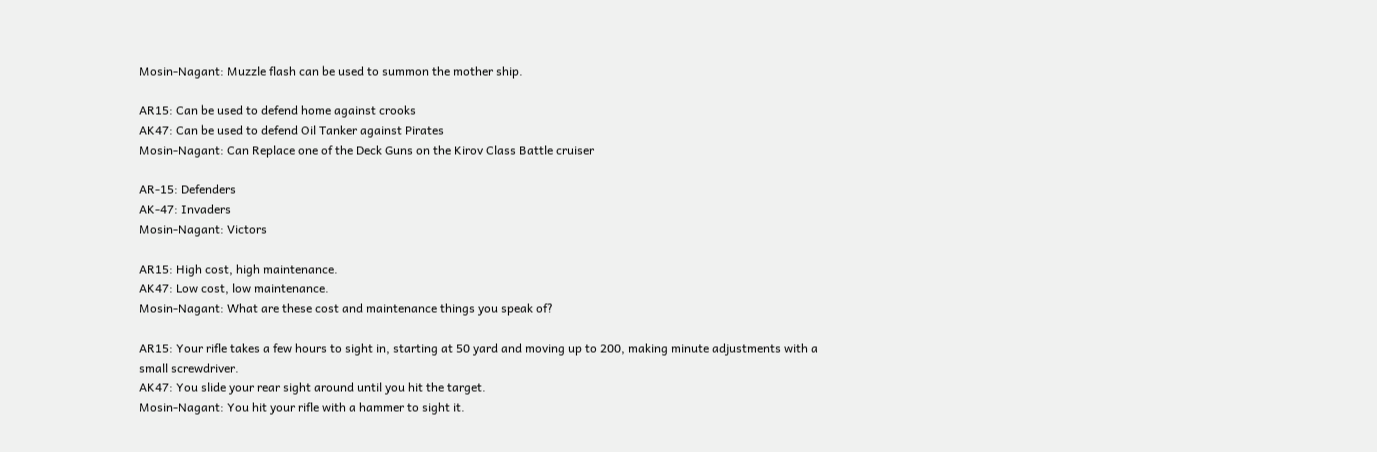Mosin-Nagant: Muzzle flash can be used to summon the mother ship.

AR15: Can be used to defend home against crooks
AK47: Can be used to defend Oil Tanker against Pirates
Mosin-Nagant: Can Replace one of the Deck Guns on the Kirov Class Battle cruiser

AR-15: Defenders
AK-47: Invaders
Mosin-Nagant: Victors

AR15: High cost, high maintenance.
AK47: Low cost, low maintenance.
Mosin-Nagant: What are these cost and maintenance things you speak of?

AR15: Your rifle takes a few hours to sight in, starting at 50 yard and moving up to 200, making minute adjustments with a small screwdriver.
AK47: You slide your rear sight around until you hit the target.
Mosin-Nagant: You hit your rifle with a hammer to sight it.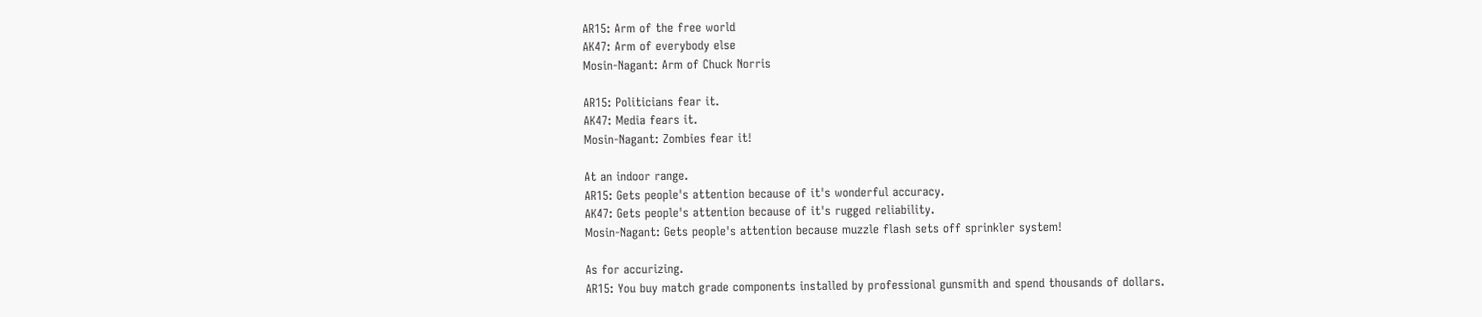AR15: Arm of the free world
AK47: Arm of everybody else
Mosin-Nagant: Arm of Chuck Norris

AR15: Politicians fear it.
AK47: Media fears it.
Mosin-Nagant: Zombies fear it!

At an indoor range.
AR15: Gets people's attention because of it's wonderful accuracy.
AK47: Gets people's attention because of it's rugged reliability.
Mosin-Nagant: Gets people's attention because muzzle flash sets off sprinkler system!

As for accurizing.
AR15: You buy match grade components installed by professional gunsmith and spend thousands of dollars.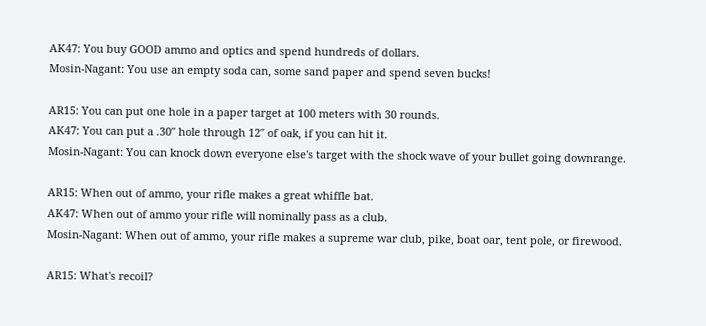AK47: You buy GOOD ammo and optics and spend hundreds of dollars.
Mosin-Nagant: You use an empty soda can, some sand paper and spend seven bucks!

AR15: You can put one hole in a paper target at 100 meters with 30 rounds.
AK47: You can put a .30″ hole through 12″ of oak, if you can hit it.
Mosin-Nagant: You can knock down everyone else's target with the shock wave of your bullet going downrange.

AR15: When out of ammo, your rifle makes a great whiffle bat.
AK47: When out of ammo your rifle will nominally pass as a club.
Mosin-Nagant: When out of ammo, your rifle makes a supreme war club, pike, boat oar, tent pole, or firewood.

AR15: What's recoil?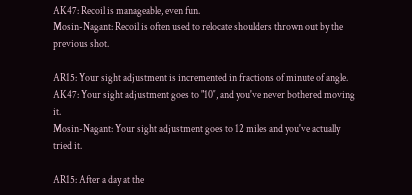AK47: Recoil is manageable, even fun.
Mosin-Nagant: Recoil is often used to relocate shoulders thrown out by the previous shot.

AR15: Your sight adjustment is incremented in fractions of minute of angle.
AK47: Your sight adjustment goes to "10″, and you've never bothered moving it.
Mosin-Nagant: Your sight adjustment goes to 12 miles and you've actually tried it.

AR15: After a day at the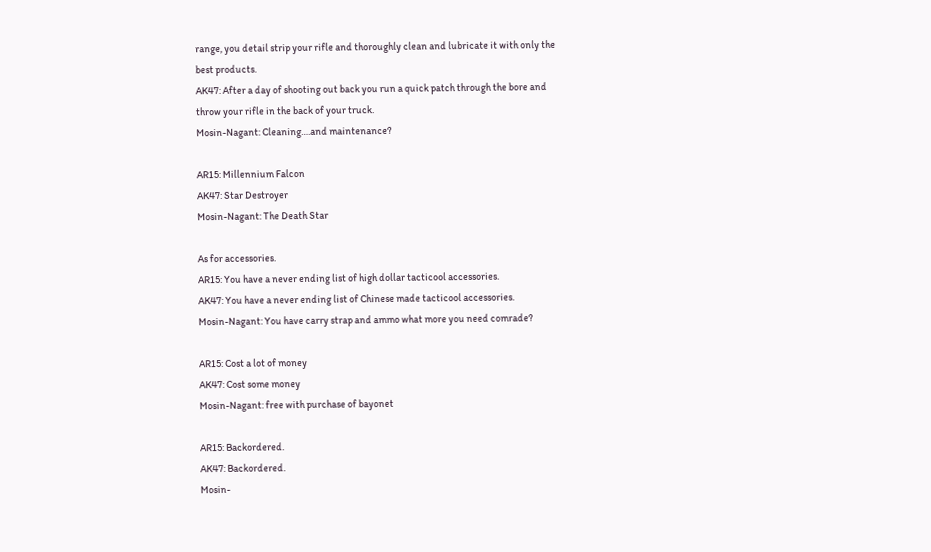range, you detail strip your rifle and thoroughly clean and lubricate it with only the best products.
AK47: After a day of shooting out back you run a quick patch through the bore and throw your rifle in the back of your truck.
Mosin-Nagant: Cleaning….and maintenance?

AR15: Millennium Falcon
AK47: Star Destroyer
Mosin-Nagant: The Death Star

As for accessories.
AR15: You have a never ending list of high dollar tacticool accessories.
AK47: You have a never ending list of Chinese made tacticool accessories.
Mosin-Nagant: You have carry strap and ammo what more you need comrade?

AR15: Cost a lot of money
AK47: Cost some money
Mosin-Nagant: free with purchase of bayonet

AR15: Backordered.
AK47: Backordered.
Mosin-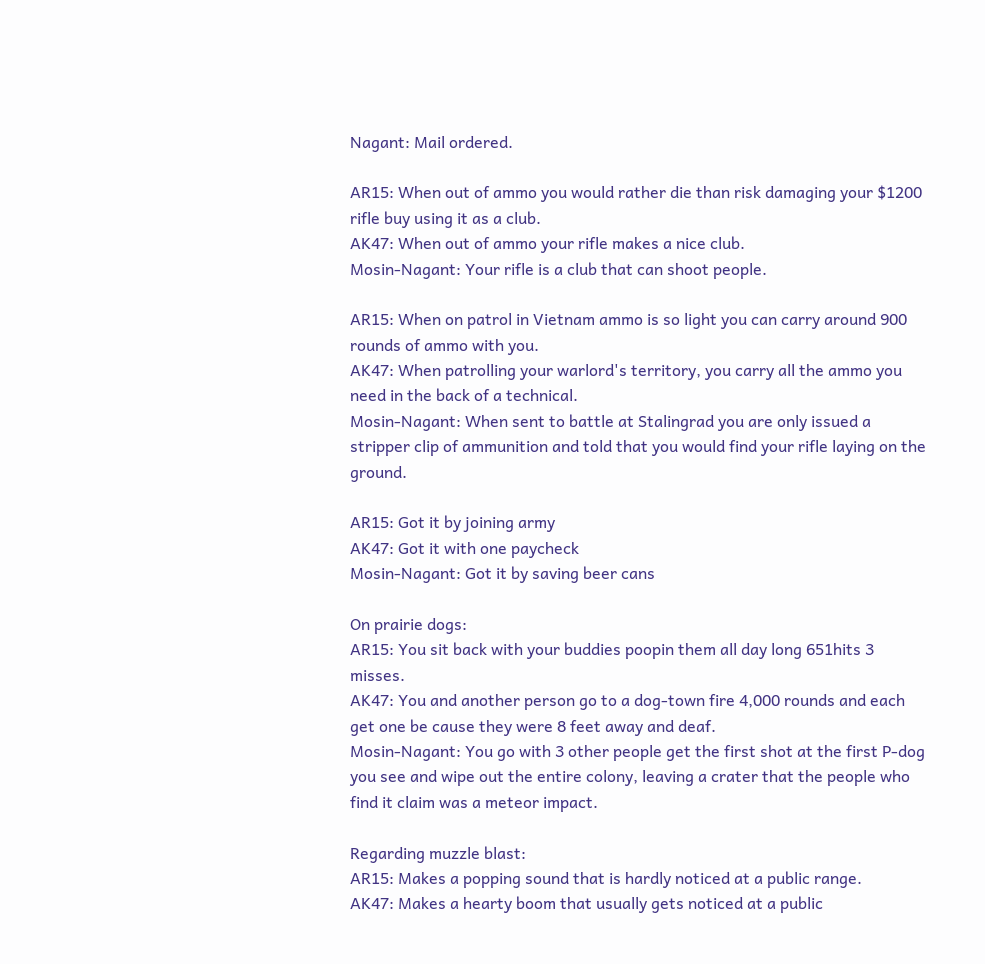Nagant: Mail ordered.

AR15: When out of ammo you would rather die than risk damaging your $1200 rifle buy using it as a club.
AK47: When out of ammo your rifle makes a nice club.
Mosin-Nagant: Your rifle is a club that can shoot people.

AR15: When on patrol in Vietnam ammo is so light you can carry around 900 rounds of ammo with you.
AK47: When patrolling your warlord's territory, you carry all the ammo you need in the back of a technical.
Mosin-Nagant: When sent to battle at Stalingrad you are only issued a stripper clip of ammunition and told that you would find your rifle laying on the ground.

AR15: Got it by joining army
AK47: Got it with one paycheck
Mosin-Nagant: Got it by saving beer cans

On prairie dogs:
AR15: You sit back with your buddies poopin them all day long 651hits 3 misses.
AK47: You and another person go to a dog-town fire 4,000 rounds and each get one be cause they were 8 feet away and deaf.
Mosin-Nagant: You go with 3 other people get the first shot at the first P-dog you see and wipe out the entire colony, leaving a crater that the people who find it claim was a meteor impact.

Regarding muzzle blast:
AR15: Makes a popping sound that is hardly noticed at a public range.
AK47: Makes a hearty boom that usually gets noticed at a public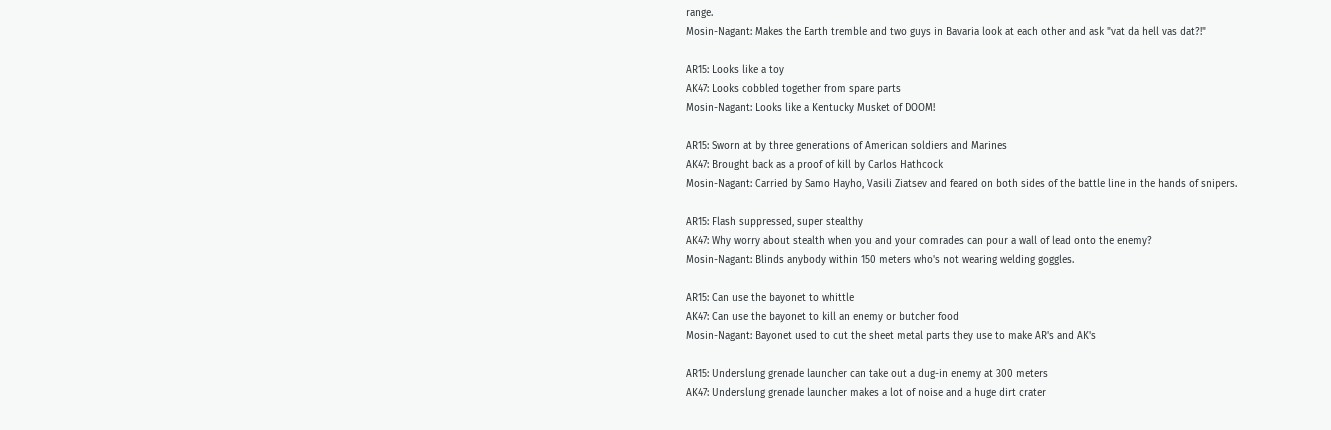range.
Mosin-Nagant: Makes the Earth tremble and two guys in Bavaria look at each other and ask "vat da hell vas dat?!"

AR15: Looks like a toy
AK47: Looks cobbled together from spare parts
Mosin-Nagant: Looks like a Kentucky Musket of DOOM!

AR15: Sworn at by three generations of American soldiers and Marines
AK47: Brought back as a proof of kill by Carlos Hathcock
Mosin-Nagant: Carried by Samo Hayho, Vasili Ziatsev and feared on both sides of the battle line in the hands of snipers.

AR15: Flash suppressed, super stealthy
AK47: Why worry about stealth when you and your comrades can pour a wall of lead onto the enemy?
Mosin-Nagant: Blinds anybody within 150 meters who's not wearing welding goggles.

AR15: Can use the bayonet to whittle
AK47: Can use the bayonet to kill an enemy or butcher food
Mosin-Nagant: Bayonet used to cut the sheet metal parts they use to make AR's and AK's

AR15: Underslung grenade launcher can take out a dug-in enemy at 300 meters
AK47: Underslung grenade launcher makes a lot of noise and a huge dirt crater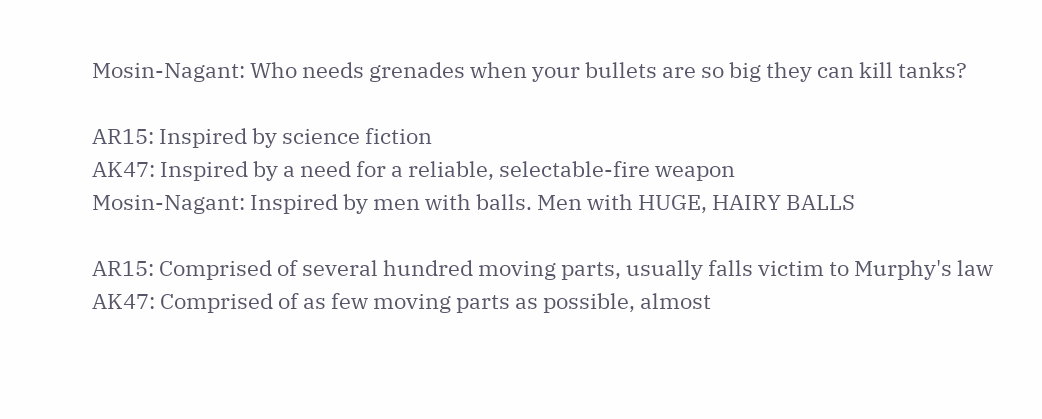Mosin-Nagant: Who needs grenades when your bullets are so big they can kill tanks?

AR15: Inspired by science fiction
AK47: Inspired by a need for a reliable, selectable-fire weapon
Mosin-Nagant: Inspired by men with balls. Men with HUGE, HAIRY BALLS

AR15: Comprised of several hundred moving parts, usually falls victim to Murphy's law
AK47: Comprised of as few moving parts as possible, almost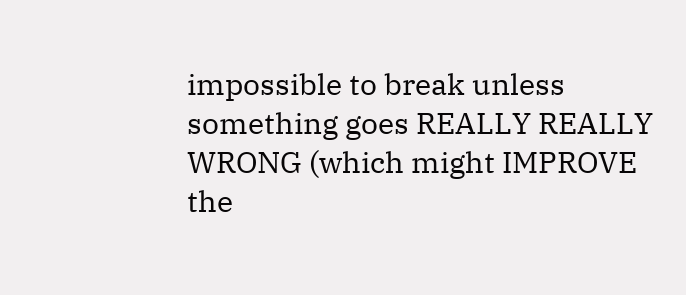impossible to break unless something goes REALLY REALLY WRONG (which might IMPROVE the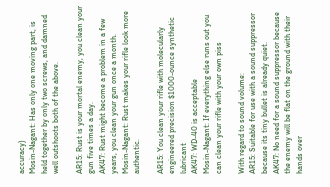accuracy)
Mosin-Nagant: Has only one moving part, is held together by only two screws, and damned well outshoots both of the above.

AR15: Rust is your mortal enemy, you clean your gun five times a day.
AK47: Rust might become a problem in a few years, you clean your gun once a month.
Mosin-Nagant: Rust makes your rifle look more authentic.

AR15: You clean your rifle with molecularly engineered precision $1000-ounce synthetic lubricant
AK47: WD-40 is acceptable
Mosin-Nagant: If everything else runs out you can clean your rifle with your own piss

With regard to sound volume:
AR15: Suitable for use with a sound suppressor because its tiny bullet is already quiet.
AK47: No need for a sound suppressor because the enemy will be flat on the ground with their hands over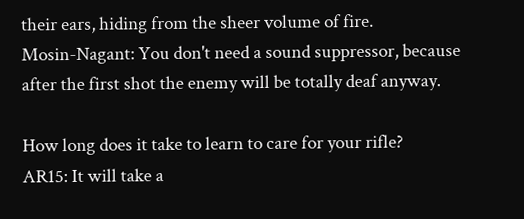their ears, hiding from the sheer volume of fire.
Mosin-Nagant: You don't need a sound suppressor, because after the first shot the enemy will be totally deaf anyway.

How long does it take to learn to care for your rifle?
AR15: It will take a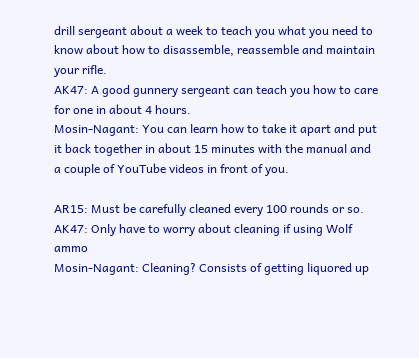drill sergeant about a week to teach you what you need to know about how to disassemble, reassemble and maintain your rifle.
AK47: A good gunnery sergeant can teach you how to care for one in about 4 hours.
Mosin-Nagant: You can learn how to take it apart and put it back together in about 15 minutes with the manual and a couple of YouTube videos in front of you.

AR15: Must be carefully cleaned every 100 rounds or so.
AK47: Only have to worry about cleaning if using Wolf ammo
Mosin-Nagant: Cleaning? Consists of getting liquored up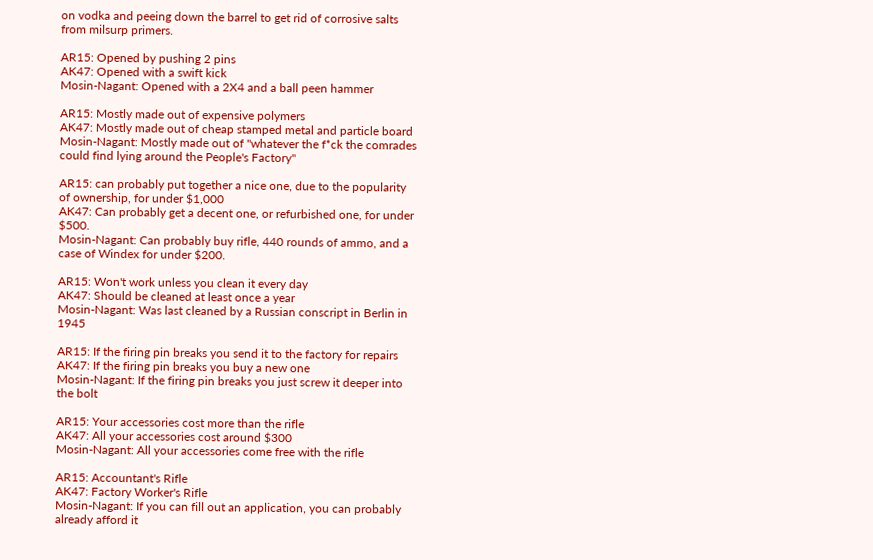on vodka and peeing down the barrel to get rid of corrosive salts from milsurp primers.

AR15: Opened by pushing 2 pins
AK47: Opened with a swift kick
Mosin-Nagant: Opened with a 2X4 and a ball peen hammer

AR15: Mostly made out of expensive polymers
AK47: Mostly made out of cheap stamped metal and particle board
Mosin-Nagant: Mostly made out of "whatever the f*ck the comrades could find lying around the People's Factory"

AR15: can probably put together a nice one, due to the popularity of ownership, for under $1,000
AK47: Can probably get a decent one, or refurbished one, for under $500.
Mosin-Nagant: Can probably buy rifle, 440 rounds of ammo, and a case of Windex for under $200.

AR15: Won't work unless you clean it every day
AK47: Should be cleaned at least once a year
Mosin-Nagant: Was last cleaned by a Russian conscript in Berlin in 1945

AR15: If the firing pin breaks you send it to the factory for repairs
AK47: If the firing pin breaks you buy a new one
Mosin-Nagant: If the firing pin breaks you just screw it deeper into the bolt

AR15: Your accessories cost more than the rifle
AK47: All your accessories cost around $300
Mosin-Nagant: All your accessories come free with the rifle

AR15: Accountant's Rifle
AK47: Factory Worker's Rifle
Mosin-Nagant: If you can fill out an application, you can probably already afford it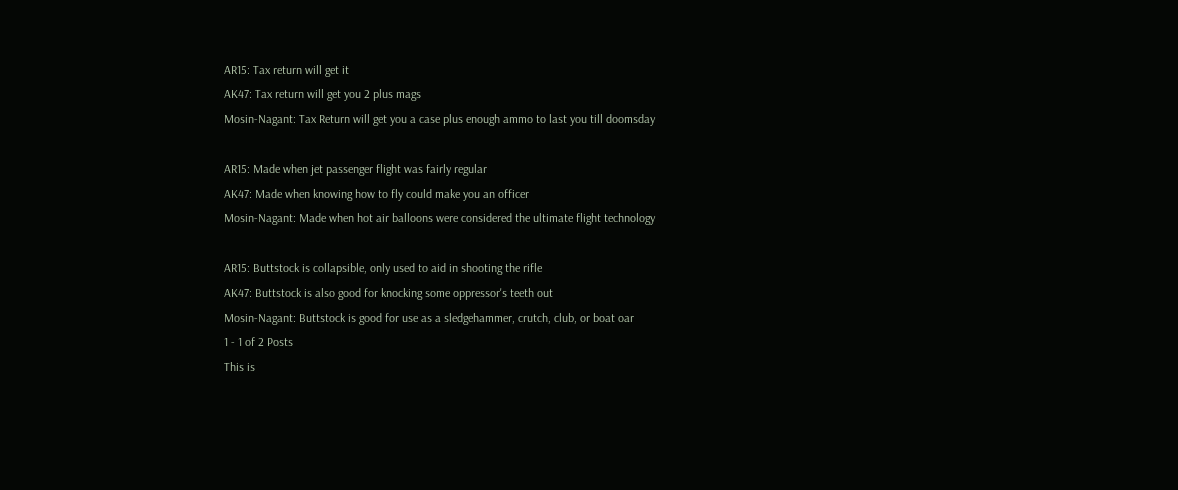AR15: Tax return will get it
AK47: Tax return will get you 2 plus mags
Mosin-Nagant: Tax Return will get you a case plus enough ammo to last you till doomsday

AR15: Made when jet passenger flight was fairly regular
AK47: Made when knowing how to fly could make you an officer
Mosin-Nagant: Made when hot air balloons were considered the ultimate flight technology

AR15: Buttstock is collapsible, only used to aid in shooting the rifle
AK47: Buttstock is also good for knocking some oppressor's teeth out
Mosin-Nagant: Buttstock is good for use as a sledgehammer, crutch, club, or boat oar
1 - 1 of 2 Posts
This is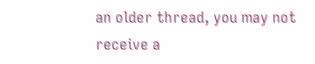an older thread, you may not receive a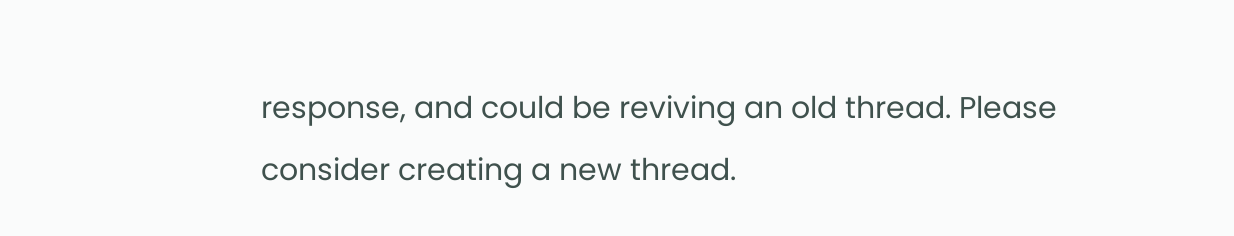response, and could be reviving an old thread. Please consider creating a new thread.